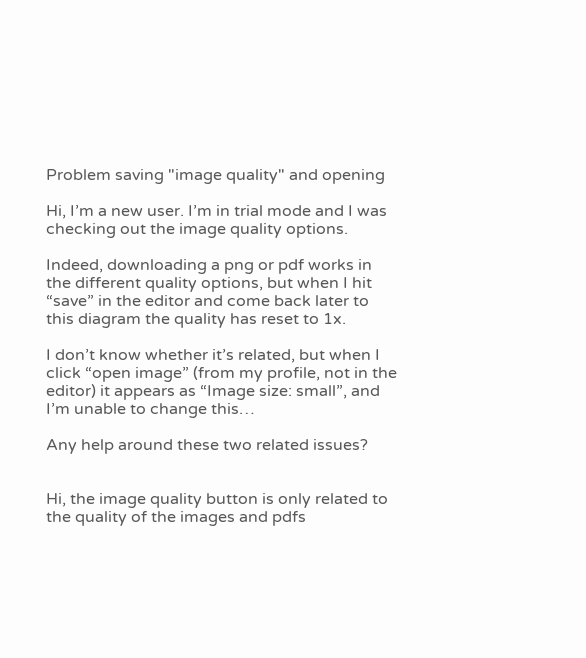Problem saving "image quality" and opening

Hi, I’m a new user. I’m in trial mode and I was checking out the image quality options.

Indeed, downloading a png or pdf works in the different quality options, but when I hit “save” in the editor and come back later to this diagram the quality has reset to 1x.

I don’t know whether it’s related, but when I click “open image” (from my profile, not in the editor) it appears as “Image size: small”, and I’m unable to change this…

Any help around these two related issues?


Hi, the image quality button is only related to the quality of the images and pdfs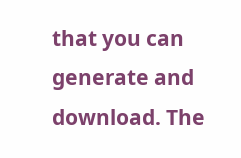that you can generate and download. The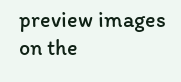preview images on the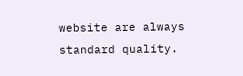website are always standard quality.